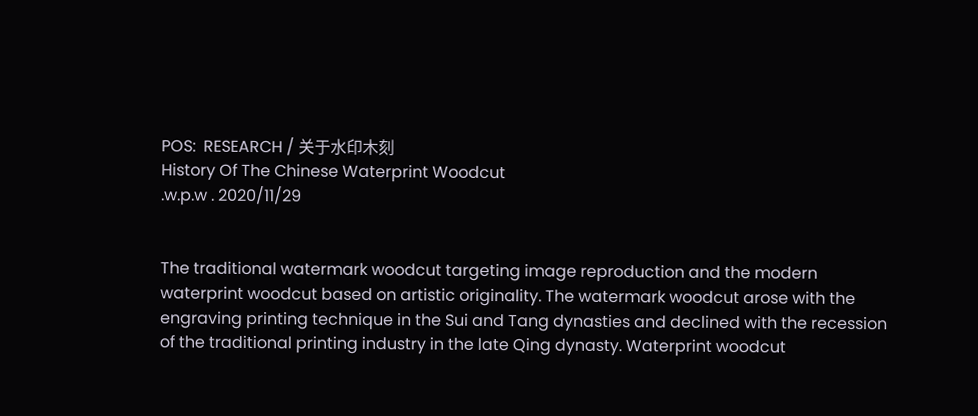POS:  RESEARCH / 关于水印木刻
History Of The Chinese Waterprint Woodcut
.w.p.w . 2020/11/29


The traditional watermark woodcut targeting image reproduction and the modern waterprint woodcut based on artistic originality. The watermark woodcut arose with the engraving printing technique in the Sui and Tang dynasties and declined with the recession of the traditional printing industry in the late Qing dynasty. Waterprint woodcut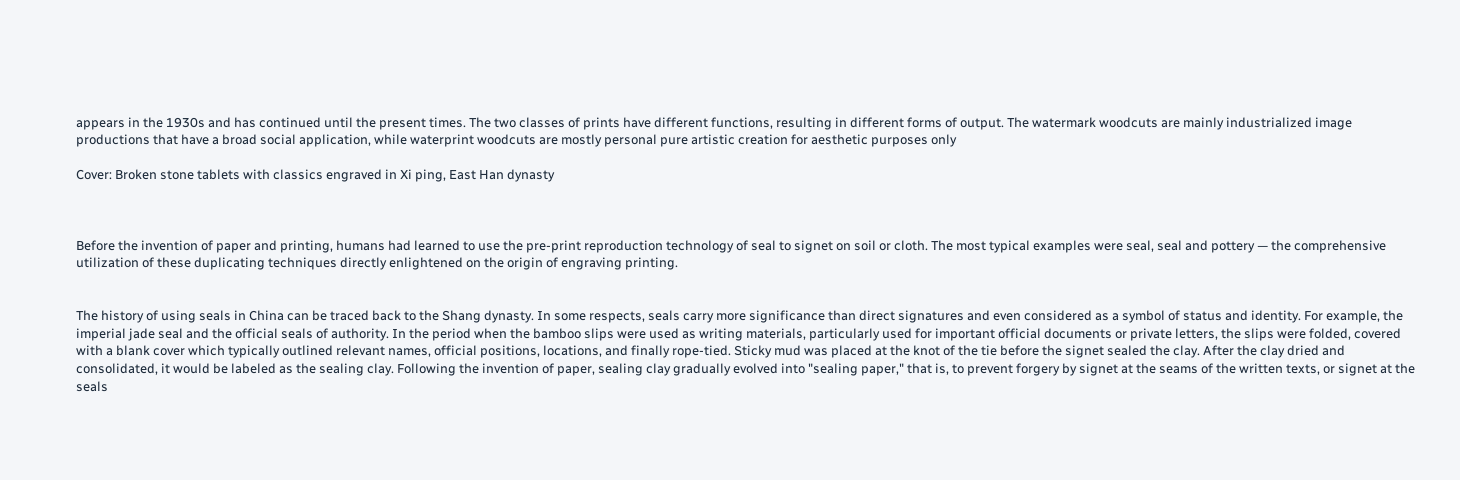appears in the 1930s and has continued until the present times. The two classes of prints have different functions, resulting in different forms of output. The watermark woodcuts are mainly industrialized image productions that have a broad social application, while waterprint woodcuts are mostly personal pure artistic creation for aesthetic purposes only

Cover: Broken stone tablets with classics engraved in Xi ping, East Han dynasty



Before the invention of paper and printing, humans had learned to use the pre-print reproduction technology of seal to signet on soil or cloth. The most typical examples were seal, seal and pottery — the comprehensive utilization of these duplicating techniques directly enlightened on the origin of engraving printing.


The history of using seals in China can be traced back to the Shang dynasty. In some respects, seals carry more significance than direct signatures and even considered as a symbol of status and identity. For example, the imperial jade seal and the official seals of authority. In the period when the bamboo slips were used as writing materials, particularly used for important official documents or private letters, the slips were folded, covered with a blank cover which typically outlined relevant names, official positions, locations, and finally rope-tied. Sticky mud was placed at the knot of the tie before the signet sealed the clay. After the clay dried and consolidated, it would be labeled as the sealing clay. Following the invention of paper, sealing clay gradually evolved into "sealing paper," that is, to prevent forgery by signet at the seams of the written texts, or signet at the seals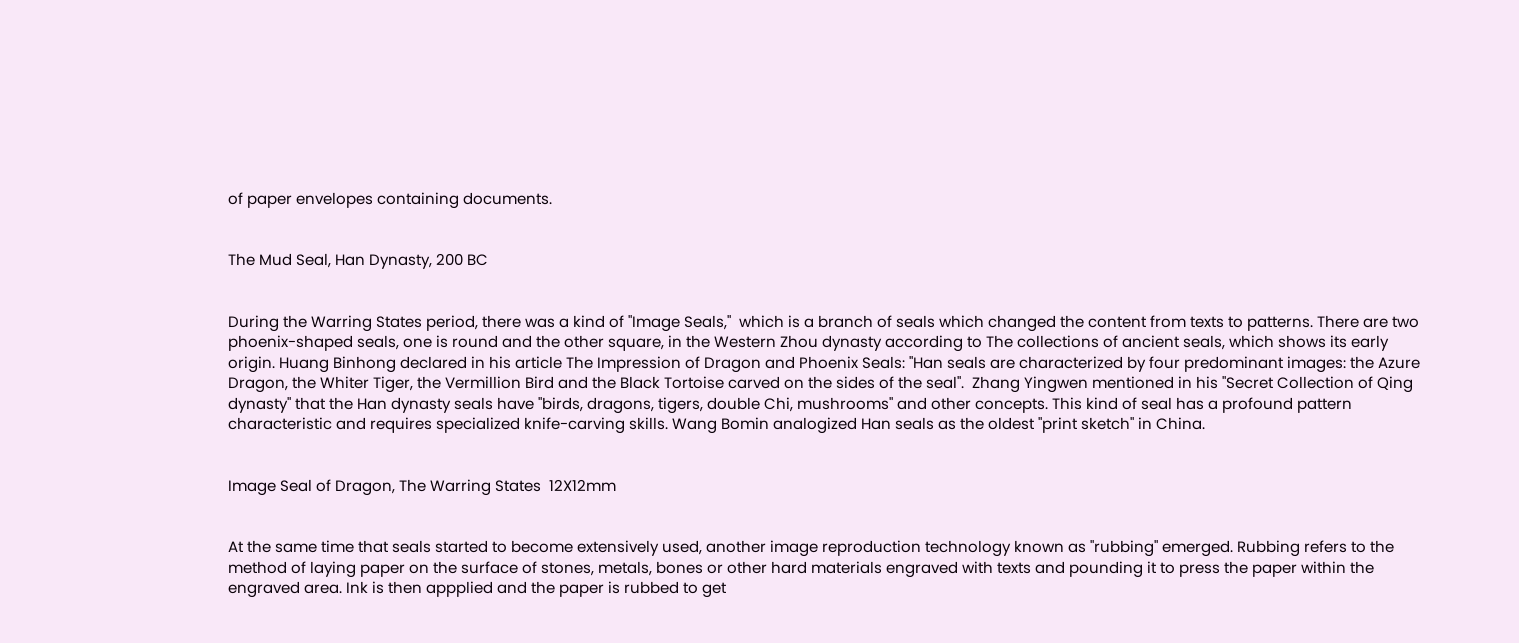of paper envelopes containing documents.


The Mud Seal, Han Dynasty, 200 BC


During the Warring States period, there was a kind of "Image Seals,"  which is a branch of seals which changed the content from texts to patterns. There are two phoenix-shaped seals, one is round and the other square, in the Western Zhou dynasty according to The collections of ancient seals, which shows its early origin. Huang Binhong declared in his article The Impression of Dragon and Phoenix Seals: "Han seals are characterized by four predominant images: the Azure Dragon, the Whiter Tiger, the Vermillion Bird and the Black Tortoise carved on the sides of the seal".  Zhang Yingwen mentioned in his "Secret Collection of Qing dynasty" that the Han dynasty seals have "birds, dragons, tigers, double Chi, mushrooms" and other concepts. This kind of seal has a profound pattern characteristic and requires specialized knife-carving skills. Wang Bomin analogized Han seals as the oldest "print sketch" in China.


Image Seal of Dragon, The Warring States  12X12mm


At the same time that seals started to become extensively used, another image reproduction technology known as "rubbing" emerged. Rubbing refers to the method of laying paper on the surface of stones, metals, bones or other hard materials engraved with texts and pounding it to press the paper within the engraved area. Ink is then appplied and the paper is rubbed to get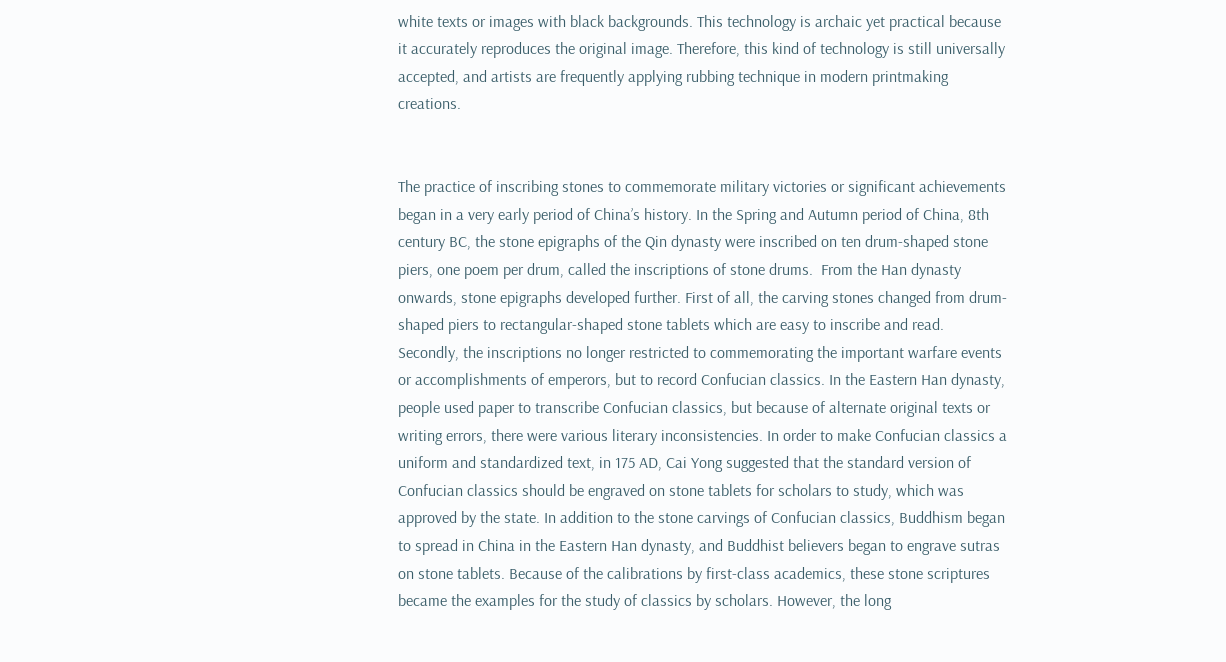white texts or images with black backgrounds. This technology is archaic yet practical because it accurately reproduces the original image. Therefore, this kind of technology is still universally accepted, and artists are frequently applying rubbing technique in modern printmaking creations.


The practice of inscribing stones to commemorate military victories or significant achievements began in a very early period of China’s history. In the Spring and Autumn period of China, 8th century BC, the stone epigraphs of the Qin dynasty were inscribed on ten drum-shaped stone piers, one poem per drum, called the inscriptions of stone drums.  From the Han dynasty onwards, stone epigraphs developed further. First of all, the carving stones changed from drum-shaped piers to rectangular-shaped stone tablets which are easy to inscribe and read. Secondly, the inscriptions no longer restricted to commemorating the important warfare events or accomplishments of emperors, but to record Confucian classics. In the Eastern Han dynasty, people used paper to transcribe Confucian classics, but because of alternate original texts or writing errors, there were various literary inconsistencies. In order to make Confucian classics a uniform and standardized text, in 175 AD, Cai Yong suggested that the standard version of Confucian classics should be engraved on stone tablets for scholars to study, which was approved by the state. In addition to the stone carvings of Confucian classics, Buddhism began to spread in China in the Eastern Han dynasty, and Buddhist believers began to engrave sutras on stone tablets. Because of the calibrations by first-class academics, these stone scriptures became the examples for the study of classics by scholars. However, the long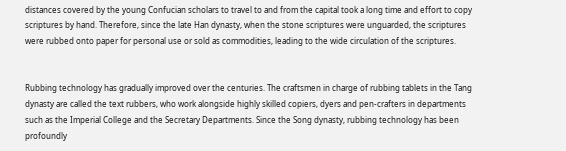distances covered by the young Confucian scholars to travel to and from the capital took a long time and effort to copy scriptures by hand. Therefore, since the late Han dynasty, when the stone scriptures were unguarded, the scriptures were rubbed onto paper for personal use or sold as commodities, leading to the wide circulation of the scriptures.


Rubbing technology has gradually improved over the centuries. The craftsmen in charge of rubbing tablets in the Tang dynasty are called the text rubbers, who work alongside highly skilled copiers, dyers and pen-crafters in departments such as the Imperial College and the Secretary Departments. Since the Song dynasty, rubbing technology has been profoundly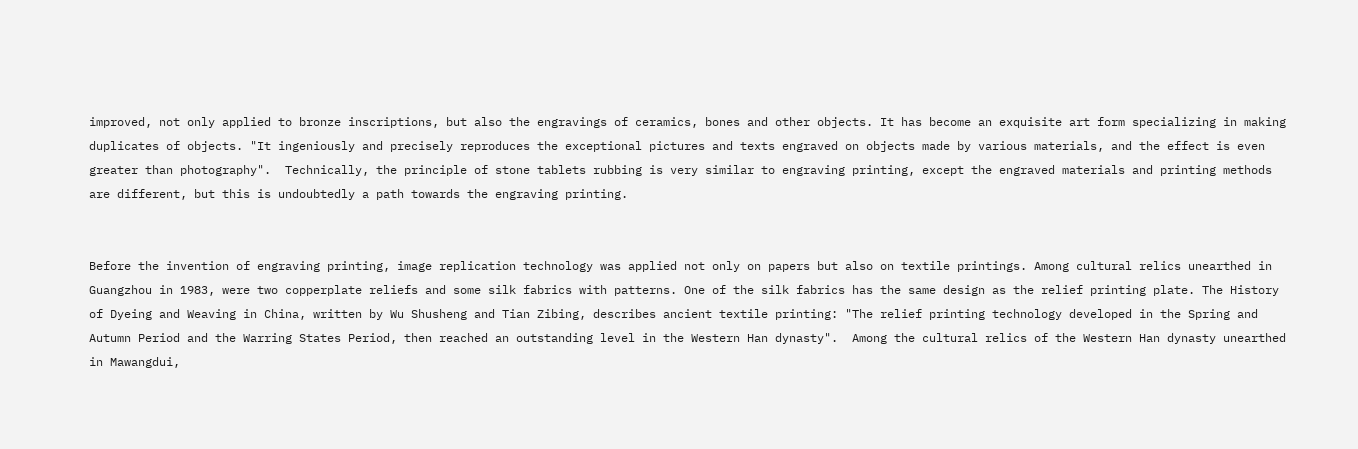improved, not only applied to bronze inscriptions, but also the engravings of ceramics, bones and other objects. It has become an exquisite art form specializing in making duplicates of objects. "It ingeniously and precisely reproduces the exceptional pictures and texts engraved on objects made by various materials, and the effect is even greater than photography".  Technically, the principle of stone tablets rubbing is very similar to engraving printing, except the engraved materials and printing methods are different, but this is undoubtedly a path towards the engraving printing.


Before the invention of engraving printing, image replication technology was applied not only on papers but also on textile printings. Among cultural relics unearthed in Guangzhou in 1983, were two copperplate reliefs and some silk fabrics with patterns. One of the silk fabrics has the same design as the relief printing plate. The History of Dyeing and Weaving in China, written by Wu Shusheng and Tian Zibing, describes ancient textile printing: "The relief printing technology developed in the Spring and Autumn Period and the Warring States Period, then reached an outstanding level in the Western Han dynasty".  Among the cultural relics of the Western Han dynasty unearthed in Mawangdui,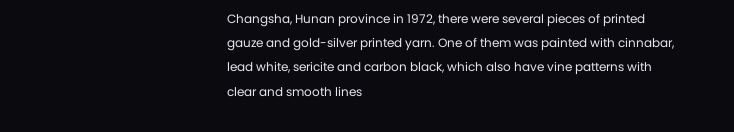Changsha, Hunan province in 1972, there were several pieces of printed gauze and gold-silver printed yarn. One of them was painted with cinnabar, lead white, sericite and carbon black, which also have vine patterns with clear and smooth lines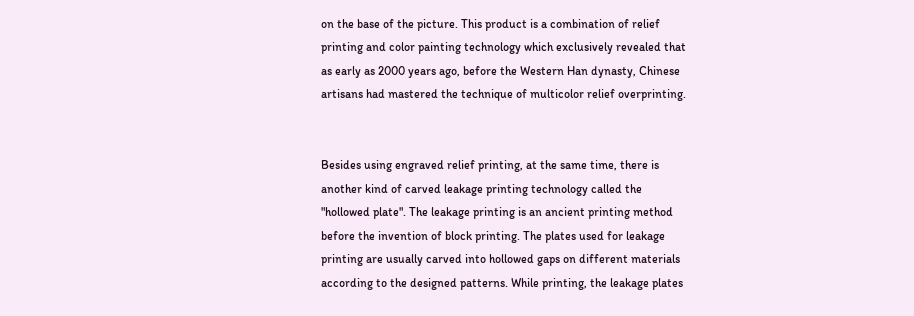on the base of the picture. This product is a combination of relief printing and color painting technology which exclusively revealed that as early as 2000 years ago, before the Western Han dynasty, Chinese artisans had mastered the technique of multicolor relief overprinting.


Besides using engraved relief printing, at the same time, there is another kind of carved leakage printing technology called the "hollowed plate". The leakage printing is an ancient printing method before the invention of block printing. The plates used for leakage printing are usually carved into hollowed gaps on different materials according to the designed patterns. While printing, the leakage plates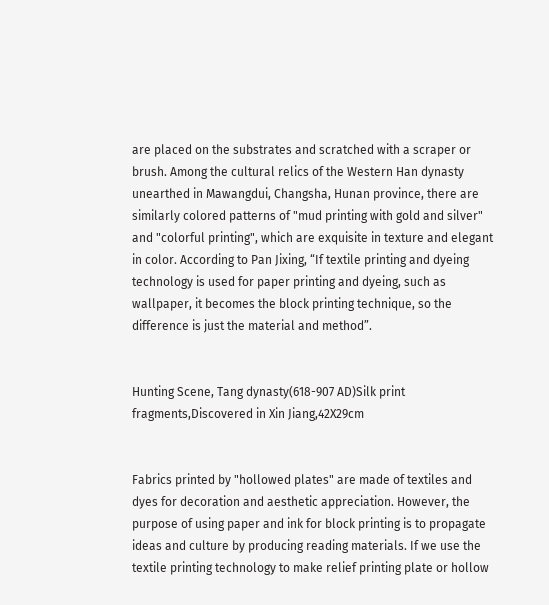are placed on the substrates and scratched with a scraper or brush. Among the cultural relics of the Western Han dynasty unearthed in Mawangdui, Changsha, Hunan province, there are similarly colored patterns of "mud printing with gold and silver" and "colorful printing", which are exquisite in texture and elegant in color. According to Pan Jixing, “If textile printing and dyeing technology is used for paper printing and dyeing, such as wallpaper, it becomes the block printing technique, so the difference is just the material and method”.


Hunting Scene, Tang dynasty(618-907 AD)Silk print fragments,Discovered in Xin Jiang,42X29cm


Fabrics printed by "hollowed plates" are made of textiles and dyes for decoration and aesthetic appreciation. However, the purpose of using paper and ink for block printing is to propagate ideas and culture by producing reading materials. If we use the textile printing technology to make relief printing plate or hollow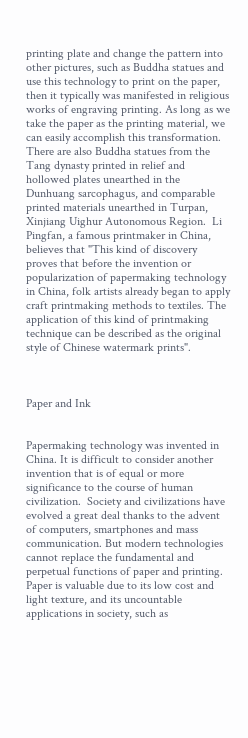printing plate and change the pattern into other pictures, such as Buddha statues and use this technology to print on the paper, then it typically was manifested in religious works of engraving printing. As long as we take the paper as the printing material, we can easily accomplish this transformation. There are also Buddha statues from the Tang dynasty printed in relief and hollowed plates unearthed in the Dunhuang sarcophagus, and comparable printed materials unearthed in Turpan, Xinjiang Uighur Autonomous Region.  Li Pingfan, a famous printmaker in China, believes that "This kind of discovery proves that before the invention or popularization of papermaking technology in China, folk artists already began to apply craft printmaking methods to textiles. The application of this kind of printmaking technique can be described as the original style of Chinese watermark prints".



Paper and Ink


Papermaking technology was invented in China. It is difficult to consider another invention that is of equal or more significance to the course of human civilization.  Society and civilizations have evolved a great deal thanks to the advent of computers, smartphones and mass communication. But modern technologies cannot replace the fundamental and perpetual functions of paper and printing. Paper is valuable due to its low cost and light texture, and its uncountable applications in society, such as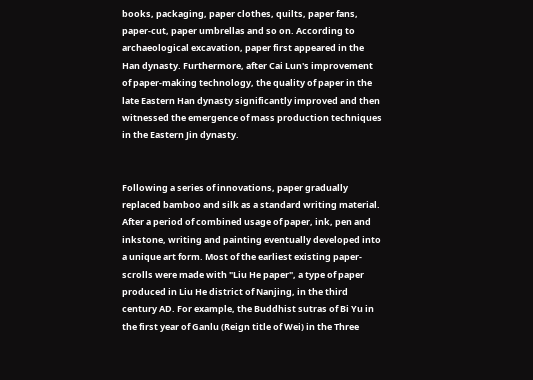books, packaging, paper clothes, quilts, paper fans, paper-cut, paper umbrellas and so on. According to archaeological excavation, paper first appeared in the Han dynasty. Furthermore, after Cai Lun's improvement of paper-making technology, the quality of paper in the late Eastern Han dynasty significantly improved and then witnessed the emergence of mass production techniques in the Eastern Jin dynasty.


Following a series of innovations, paper gradually replaced bamboo and silk as a standard writing material. After a period of combined usage of paper, ink, pen and inkstone, writing and painting eventually developed into a unique art form. Most of the earliest existing paper-scrolls were made with "Liu He paper", a type of paper produced in Liu He district of Nanjing, in the third century AD. For example, the Buddhist sutras of Bi Yu in the first year of Ganlu (Reign title of Wei) in the Three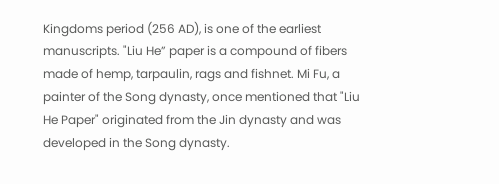Kingdoms period (256 AD), is one of the earliest manuscripts. "Liu He” paper is a compound of fibers made of hemp, tarpaulin, rags and fishnet. Mi Fu, a painter of the Song dynasty, once mentioned that "Liu He Paper" originated from the Jin dynasty and was developed in the Song dynasty.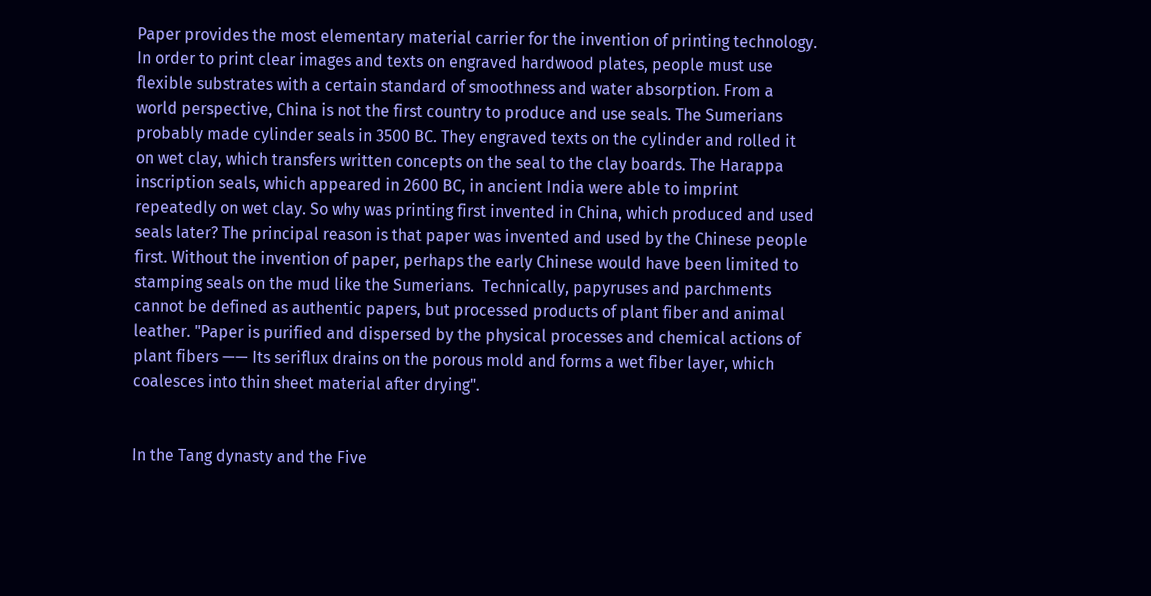Paper provides the most elementary material carrier for the invention of printing technology. In order to print clear images and texts on engraved hardwood plates, people must use flexible substrates with a certain standard of smoothness and water absorption. From a world perspective, China is not the first country to produce and use seals. The Sumerians probably made cylinder seals in 3500 BC. They engraved texts on the cylinder and rolled it on wet clay, which transfers written concepts on the seal to the clay boards. The Harappa inscription seals, which appeared in 2600 BC, in ancient India were able to imprint repeatedly on wet clay. So why was printing first invented in China, which produced and used seals later? The principal reason is that paper was invented and used by the Chinese people first. Without the invention of paper, perhaps the early Chinese would have been limited to stamping seals on the mud like the Sumerians.  Technically, papyruses and parchments cannot be defined as authentic papers, but processed products of plant fiber and animal leather. "Paper is purified and dispersed by the physical processes and chemical actions of plant fibers —— Its seriflux drains on the porous mold and forms a wet fiber layer, which coalesces into thin sheet material after drying".


In the Tang dynasty and the Five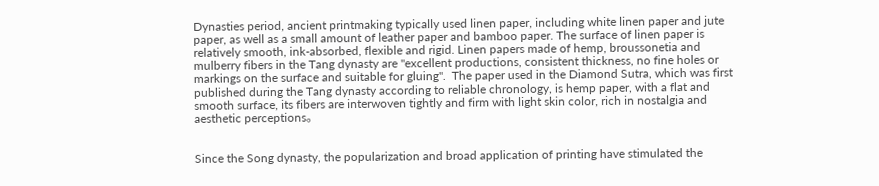Dynasties period, ancient printmaking typically used linen paper, including white linen paper and jute paper, as well as a small amount of leather paper and bamboo paper. The surface of linen paper is relatively smooth, ink-absorbed, flexible and rigid. Linen papers made of hemp, broussonetia and mulberry fibers in the Tang dynasty are "excellent productions, consistent thickness, no fine holes or markings on the surface and suitable for gluing".  The paper used in the Diamond Sutra, which was first published during the Tang dynasty according to reliable chronology, is hemp paper, with a flat and smooth surface, its fibers are interwoven tightly and firm with light skin color, rich in nostalgia and aesthetic perceptions。


Since the Song dynasty, the popularization and broad application of printing have stimulated the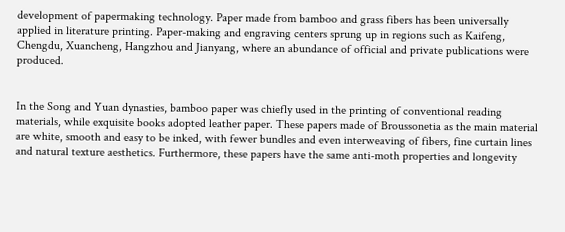development of papermaking technology. Paper made from bamboo and grass fibers has been universally applied in literature printing. Paper-making and engraving centers sprung up in regions such as Kaifeng, Chengdu, Xuancheng, Hangzhou and Jianyang, where an abundance of official and private publications were produced.


In the Song and Yuan dynasties, bamboo paper was chiefly used in the printing of conventional reading materials, while exquisite books adopted leather paper. These papers made of Broussonetia as the main material are white, smooth and easy to be inked, with fewer bundles and even interweaving of fibers, fine curtain lines and natural texture aesthetics. Furthermore, these papers have the same anti-moth properties and longevity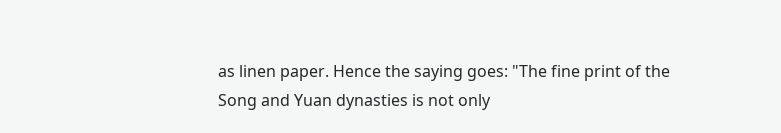as linen paper. Hence the saying goes: "The fine print of the Song and Yuan dynasties is not only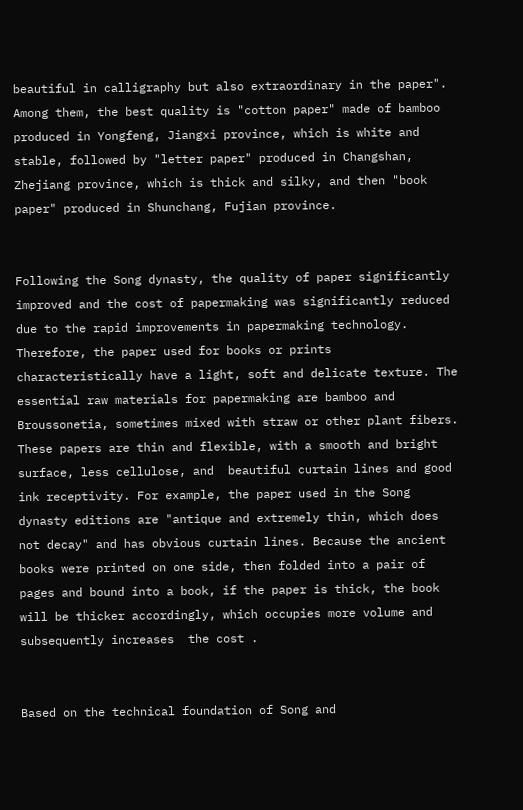beautiful in calligraphy but also extraordinary in the paper".  Among them, the best quality is "cotton paper" made of bamboo produced in Yongfeng, Jiangxi province, which is white and stable, followed by "letter paper" produced in Changshan, Zhejiang province, which is thick and silky, and then "book paper" produced in Shunchang, Fujian province.


Following the Song dynasty, the quality of paper significantly improved and the cost of papermaking was significantly reduced due to the rapid improvements in papermaking technology. Therefore, the paper used for books or prints characteristically have a light, soft and delicate texture. The essential raw materials for papermaking are bamboo and Broussonetia, sometimes mixed with straw or other plant fibers. These papers are thin and flexible, with a smooth and bright surface, less cellulose, and  beautiful curtain lines and good ink receptivity. For example, the paper used in the Song dynasty editions are "antique and extremely thin, which does not decay" and has obvious curtain lines. Because the ancient books were printed on one side, then folded into a pair of pages and bound into a book, if the paper is thick, the book will be thicker accordingly, which occupies more volume and subsequently increases  the cost .


Based on the technical foundation of Song and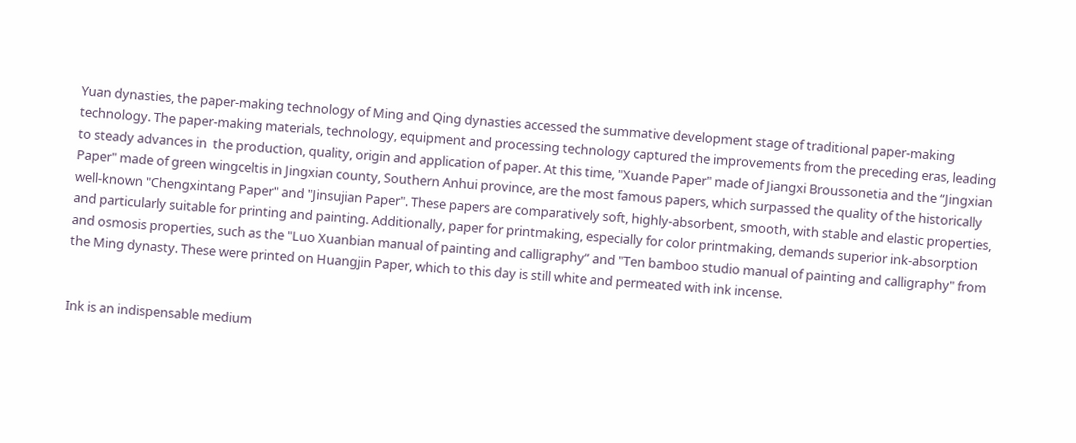Yuan dynasties, the paper-making technology of Ming and Qing dynasties accessed the summative development stage of traditional paper-making technology. The paper-making materials, technology, equipment and processing technology captured the improvements from the preceding eras, leading to steady advances in  the production, quality, origin and application of paper. At this time, "Xuande Paper" made of Jiangxi Broussonetia and the “Jingxian Paper" made of green wingceltis in Jingxian county, Southern Anhui province, are the most famous papers, which surpassed the quality of the historically well-known "Chengxintang Paper" and "Jinsujian Paper". These papers are comparatively soft, highly-absorbent, smooth, with stable and elastic properties, and particularly suitable for printing and painting. Additionally, paper for printmaking, especially for color printmaking, demands superior ink-absorption and osmosis properties, such as the "Luo Xuanbian manual of painting and calligraphy” and "Ten bamboo studio manual of painting and calligraphy" from the Ming dynasty. These were printed on Huangjin Paper, which to this day is still white and permeated with ink incense.


Ink is an indispensable medium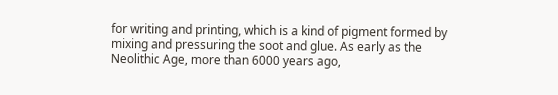for writing and printing, which is a kind of pigment formed by mixing and pressuring the soot and glue. As early as the Neolithic Age, more than 6000 years ago,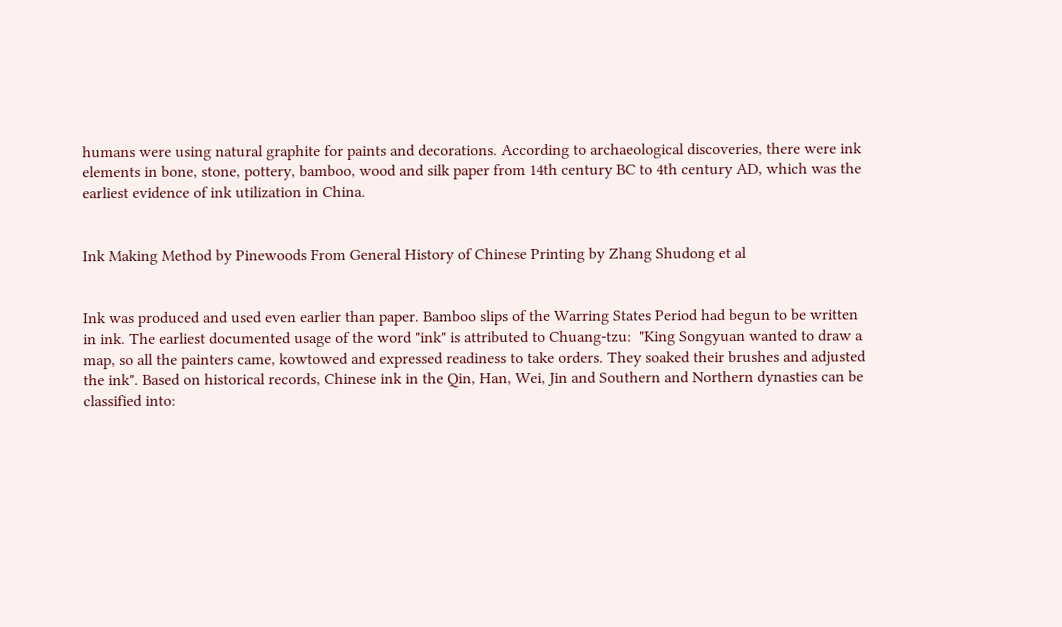humans were using natural graphite for paints and decorations. According to archaeological discoveries, there were ink elements in bone, stone, pottery, bamboo, wood and silk paper from 14th century BC to 4th century AD, which was the earliest evidence of ink utilization in China.


Ink Making Method by Pinewoods From General History of Chinese Printing by Zhang Shudong et al


Ink was produced and used even earlier than paper. Bamboo slips of the Warring States Period had begun to be written in ink. The earliest documented usage of the word "ink" is attributed to Chuang-tzu:  "King Songyuan wanted to draw a map, so all the painters came, kowtowed and expressed readiness to take orders. They soaked their brushes and adjusted the ink". Based on historical records, Chinese ink in the Qin, Han, Wei, Jin and Southern and Northern dynasties can be classified into: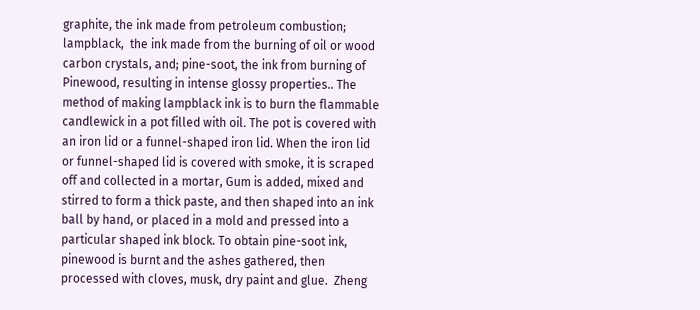graphite, the ink made from petroleum combustion; lampblack,  the ink made from the burning of oil or wood carbon crystals, and; pine-soot, the ink from burning of Pinewood, resulting in intense glossy properties.. The method of making lampblack ink is to burn the flammable candlewick in a pot filled with oil. The pot is covered with an iron lid or a funnel-shaped iron lid. When the iron lid or funnel-shaped lid is covered with smoke, it is scraped off and collected in a mortar, Gum is added, mixed and stirred to form a thick paste, and then shaped into an ink ball by hand, or placed in a mold and pressed into a particular shaped ink block. To obtain pine-soot ink, pinewood is burnt and the ashes gathered, then processed with cloves, musk, dry paint and glue.  Zheng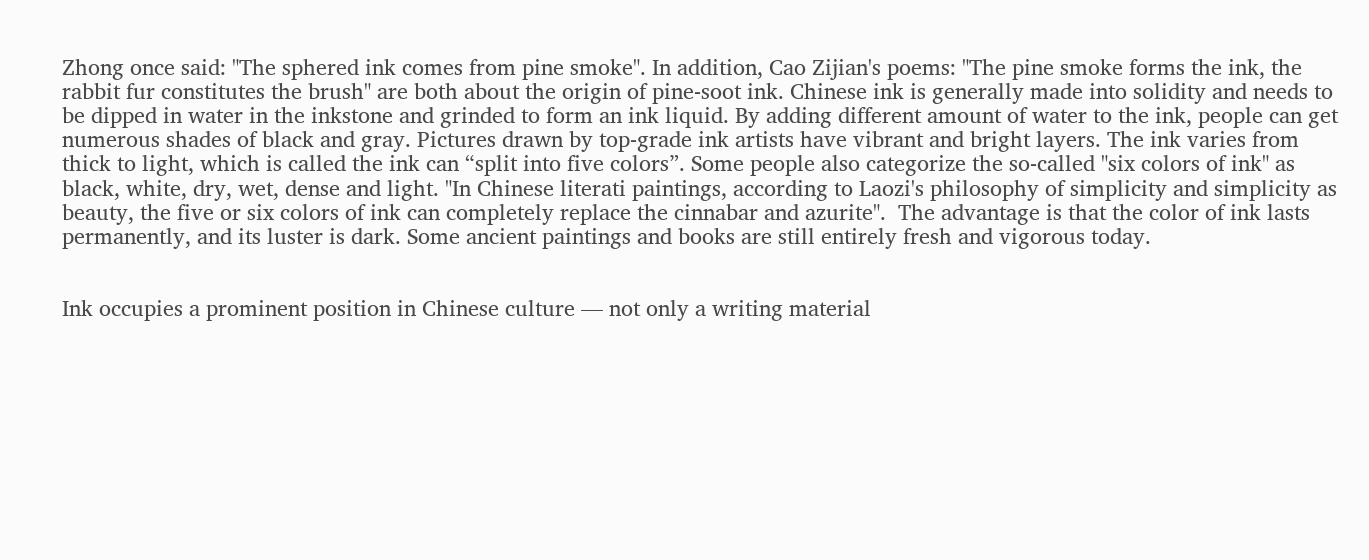Zhong once said: "The sphered ink comes from pine smoke". In addition, Cao Zijian's poems: "The pine smoke forms the ink, the rabbit fur constitutes the brush" are both about the origin of pine-soot ink. Chinese ink is generally made into solidity and needs to be dipped in water in the inkstone and grinded to form an ink liquid. By adding different amount of water to the ink, people can get numerous shades of black and gray. Pictures drawn by top-grade ink artists have vibrant and bright layers. The ink varies from thick to light, which is called the ink can “split into five colors”. Some people also categorize the so-called "six colors of ink" as black, white, dry, wet, dense and light. "In Chinese literati paintings, according to Laozi's philosophy of simplicity and simplicity as beauty, the five or six colors of ink can completely replace the cinnabar and azurite".  The advantage is that the color of ink lasts permanently, and its luster is dark. Some ancient paintings and books are still entirely fresh and vigorous today.


Ink occupies a prominent position in Chinese culture — not only a writing material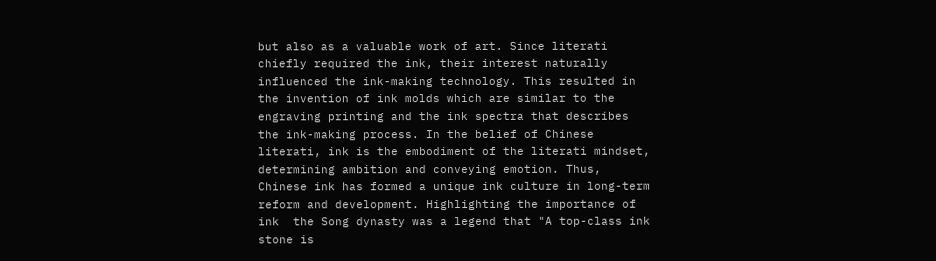but also as a valuable work of art. Since literati chiefly required the ink, their interest naturally influenced the ink-making technology. This resulted in the invention of ink molds which are similar to the engraving printing and the ink spectra that describes the ink-making process. In the belief of Chinese literati, ink is the embodiment of the literati mindset, determining ambition and conveying emotion. Thus, Chinese ink has formed a unique ink culture in long-term reform and development. Highlighting the importance of ink  the Song dynasty was a legend that "A top-class ink stone is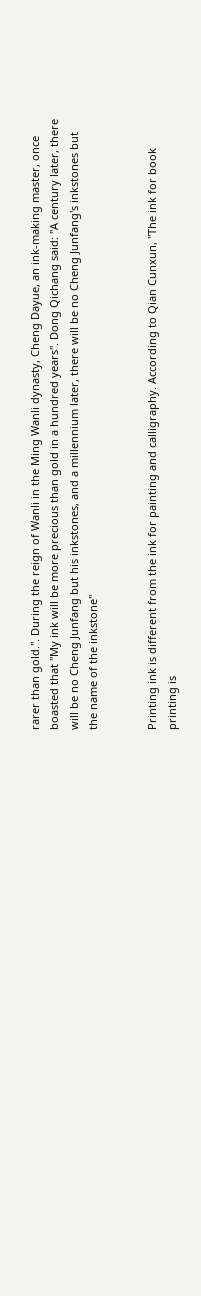rarer than gold.". During the reign of Wanli in the Ming Wanli dynasty, Cheng Dayue, an ink-making master, once boasted that "My ink will be more precious than gold in a hundred years". Dong Qichang said: "A century later, there will be no Cheng Junfang but his inkstones, and a millennium later, there will be no Cheng Junfang's inkstones but the name of the inkstone"


Printing ink is different from the ink for painting and calligraphy. According to Qian Cunxun, "The ink for book printing is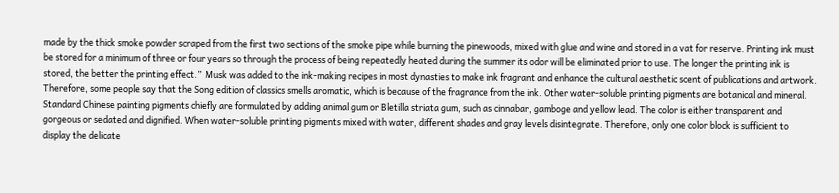made by the thick smoke powder scraped from the first two sections of the smoke pipe while burning the pinewoods, mixed with glue and wine and stored in a vat for reserve. Printing ink must be stored for a minimum of three or four years so through the process of being repeatedly heated during the summer its odor will be eliminated prior to use. The longer the printing ink is stored, the better the printing effect.”  Musk was added to the ink-making recipes in most dynasties to make ink fragrant and enhance the cultural aesthetic scent of publications and artwork. Therefore, some people say that the Song edition of classics smells aromatic, which is because of the fragrance from the ink. Other water-soluble printing pigments are botanical and mineral. Standard Chinese painting pigments chiefly are formulated by adding animal gum or Bletilla striata gum, such as cinnabar, gamboge and yellow lead. The color is either transparent and gorgeous or sedated and dignified. When water-soluble printing pigments mixed with water, different shades and gray levels disintegrate. Therefore, only one color block is sufficient to display the delicate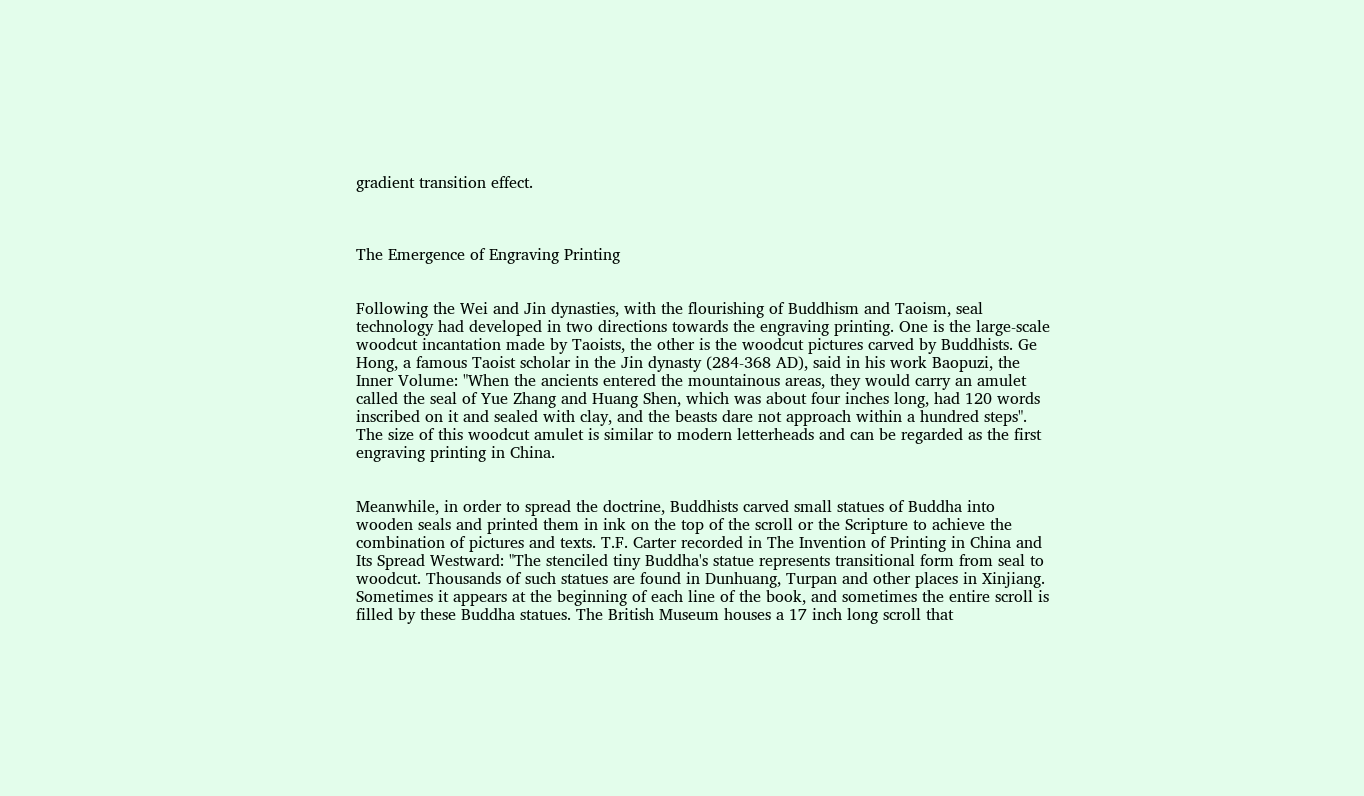gradient transition effect.



The Emergence of Engraving Printing


Following the Wei and Jin dynasties, with the flourishing of Buddhism and Taoism, seal technology had developed in two directions towards the engraving printing. One is the large-scale woodcut incantation made by Taoists, the other is the woodcut pictures carved by Buddhists. Ge Hong, a famous Taoist scholar in the Jin dynasty (284-368 AD), said in his work Baopuzi, the Inner Volume: "When the ancients entered the mountainous areas, they would carry an amulet called the seal of Yue Zhang and Huang Shen, which was about four inches long, had 120 words inscribed on it and sealed with clay, and the beasts dare not approach within a hundred steps".  The size of this woodcut amulet is similar to modern letterheads and can be regarded as the first engraving printing in China.


Meanwhile, in order to spread the doctrine, Buddhists carved small statues of Buddha into wooden seals and printed them in ink on the top of the scroll or the Scripture to achieve the combination of pictures and texts. T.F. Carter recorded in The Invention of Printing in China and Its Spread Westward: "The stenciled tiny Buddha's statue represents transitional form from seal to woodcut. Thousands of such statues are found in Dunhuang, Turpan and other places in Xinjiang. Sometimes it appears at the beginning of each line of the book, and sometimes the entire scroll is filled by these Buddha statues. The British Museum houses a 17 inch long scroll that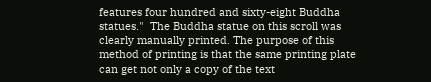features four hundred and sixty-eight Buddha statues."  The Buddha statue on this scroll was clearly manually printed. The purpose of this method of printing is that the same printing plate can get not only a copy of the text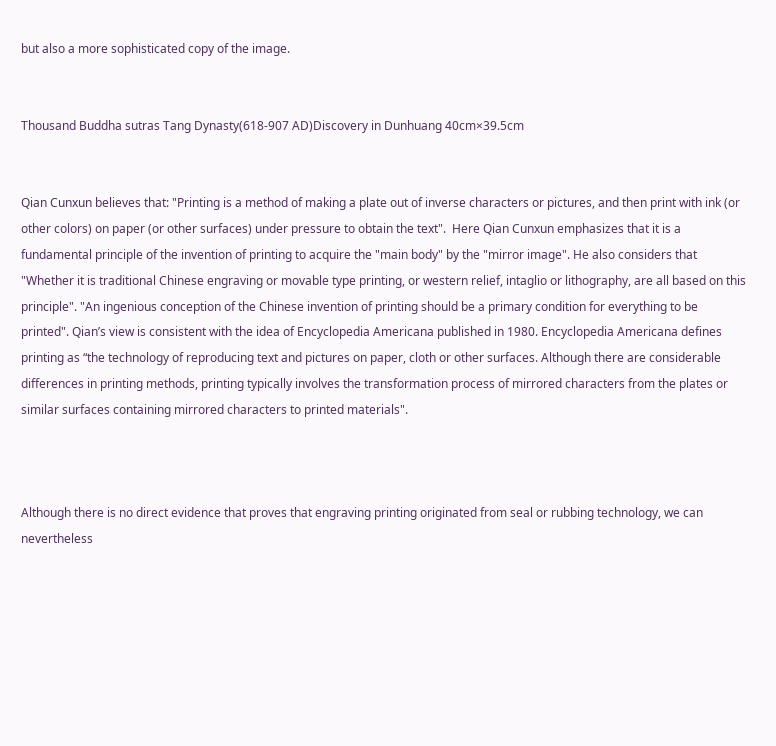but also a more sophisticated copy of the image.


Thousand Buddha sutras Tang Dynasty(618-907 AD)Discovery in Dunhuang 40cm×39.5cm


Qian Cunxun believes that: "Printing is a method of making a plate out of inverse characters or pictures, and then print with ink (or other colors) on paper (or other surfaces) under pressure to obtain the text".  Here Qian Cunxun emphasizes that it is a fundamental principle of the invention of printing to acquire the "main body" by the "mirror image". He also considers that "Whether it is traditional Chinese engraving or movable type printing, or western relief, intaglio or lithography, are all based on this principle". "An ingenious conception of the Chinese invention of printing should be a primary condition for everything to be printed". Qian’s view is consistent with the idea of Encyclopedia Americana published in 1980. Encyclopedia Americana defines printing as “the technology of reproducing text and pictures on paper, cloth or other surfaces. Although there are considerable differences in printing methods, printing typically involves the transformation process of mirrored characters from the plates or similar surfaces containing mirrored characters to printed materials".



Although there is no direct evidence that proves that engraving printing originated from seal or rubbing technology, we can nevertheless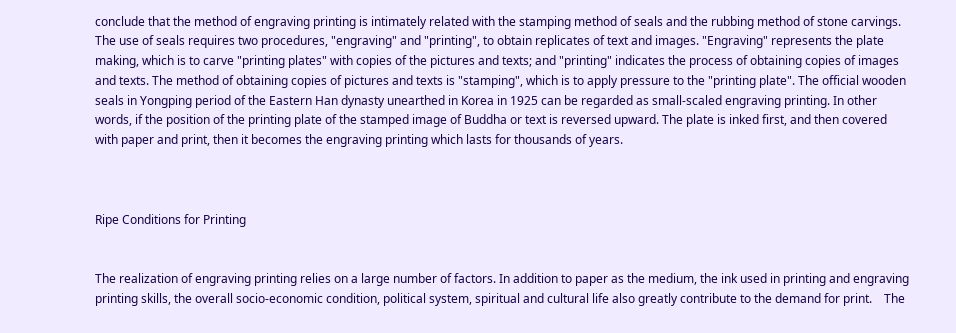conclude that the method of engraving printing is intimately related with the stamping method of seals and the rubbing method of stone carvings. The use of seals requires two procedures, "engraving" and "printing", to obtain replicates of text and images. "Engraving" represents the plate making, which is to carve "printing plates" with copies of the pictures and texts; and "printing" indicates the process of obtaining copies of images and texts. The method of obtaining copies of pictures and texts is "stamping", which is to apply pressure to the "printing plate". The official wooden seals in Yongping period of the Eastern Han dynasty unearthed in Korea in 1925 can be regarded as small-scaled engraving printing. In other words, if the position of the printing plate of the stamped image of Buddha or text is reversed upward. The plate is inked first, and then covered with paper and print, then it becomes the engraving printing which lasts for thousands of years.



Ripe Conditions for Printing


The realization of engraving printing relies on a large number of factors. In addition to paper as the medium, the ink used in printing and engraving printing skills, the overall socio-economic condition, political system, spiritual and cultural life also greatly contribute to the demand for print.    The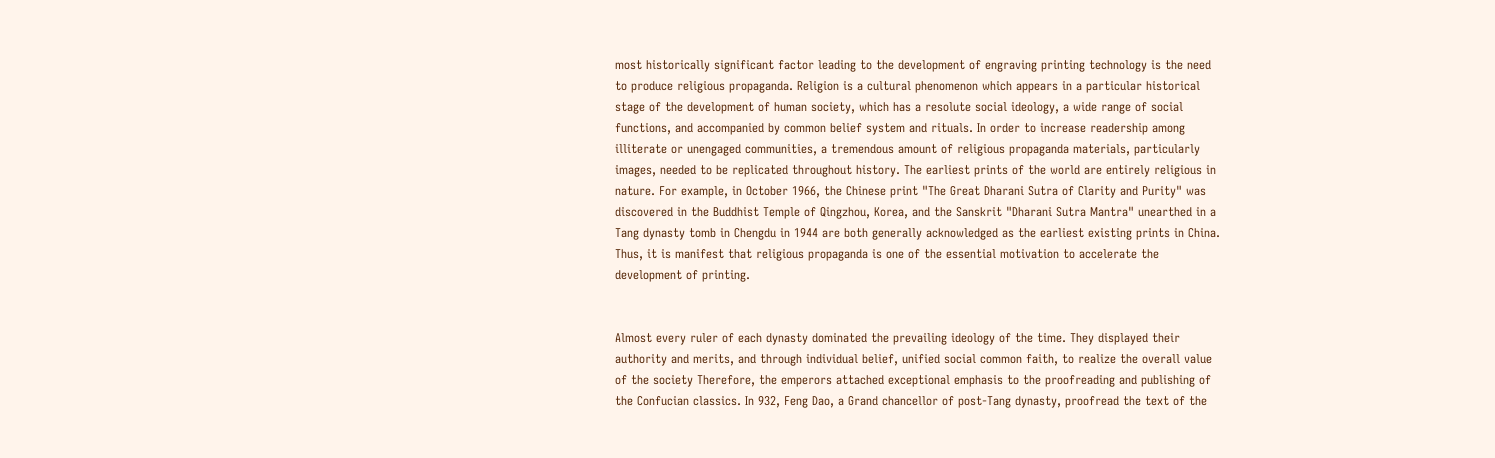most historically significant factor leading to the development of engraving printing technology is the need to produce religious propaganda. Religion is a cultural phenomenon which appears in a particular historical stage of the development of human society, which has a resolute social ideology, a wide range of social functions, and accompanied by common belief system and rituals. In order to increase readership among illiterate or unengaged communities, a tremendous amount of religious propaganda materials, particularly images, needed to be replicated throughout history. The earliest prints of the world are entirely religious in nature. For example, in October 1966, the Chinese print "The Great Dharani Sutra of Clarity and Purity" was discovered in the Buddhist Temple of Qingzhou, Korea, and the Sanskrit "Dharani Sutra Mantra" unearthed in a Tang dynasty tomb in Chengdu in 1944 are both generally acknowledged as the earliest existing prints in China. Thus, it is manifest that religious propaganda is one of the essential motivation to accelerate the development of printing.


Almost every ruler of each dynasty dominated the prevailing ideology of the time. They displayed their authority and merits, and through individual belief, unified social common faith, to realize the overall value of the society Therefore, the emperors attached exceptional emphasis to the proofreading and publishing of the Confucian classics. In 932, Feng Dao, a Grand chancellor of post-Tang dynasty, proofread the text of the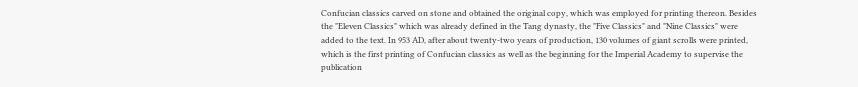Confucian classics carved on stone and obtained the original copy, which was employed for printing thereon. Besides the "Eleven Classics" which was already defined in the Tang dynasty, the "Five Classics" and "Nine Classics" were added to the text. In 953 AD, after about twenty-two years of production, 130 volumes of giant scrolls were printed, which is the first printing of Confucian classics as well as the beginning for the Imperial Academy to supervise the publication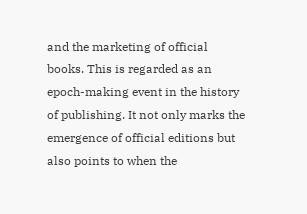and the marketing of official books. This is regarded as an epoch-making event in the history of publishing. It not only marks the emergence of official editions but also points to when the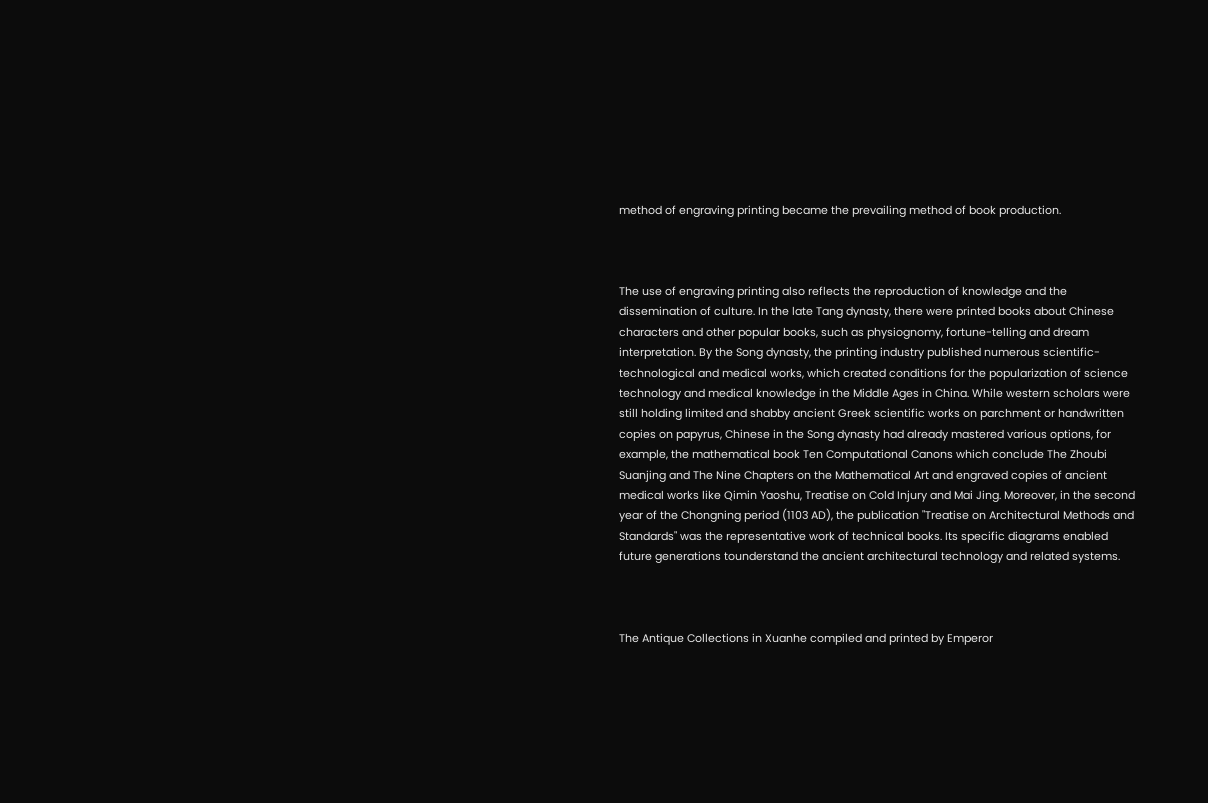method of engraving printing became the prevailing method of book production.



The use of engraving printing also reflects the reproduction of knowledge and the dissemination of culture. In the late Tang dynasty, there were printed books about Chinese characters and other popular books, such as physiognomy, fortune-telling and dream interpretation. By the Song dynasty, the printing industry published numerous scientific-technological and medical works, which created conditions for the popularization of science technology and medical knowledge in the Middle Ages in China. While western scholars were still holding limited and shabby ancient Greek scientific works on parchment or handwritten copies on papyrus, Chinese in the Song dynasty had already mastered various options, for example, the mathematical book Ten Computational Canons which conclude The Zhoubi Suanjing and The Nine Chapters on the Mathematical Art and engraved copies of ancient medical works like Qimin Yaoshu, Treatise on Cold Injury and Mai Jing. Moreover, in the second year of the Chongning period (1103 AD), the publication "Treatise on Architectural Methods and Standards" was the representative work of technical books. Its specific diagrams enabled future generations tounderstand the ancient architectural technology and related systems.



The Antique Collections in Xuanhe compiled and printed by Emperor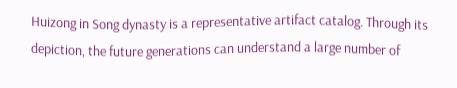Huizong in Song dynasty is a representative artifact catalog. Through its depiction, the future generations can understand a large number of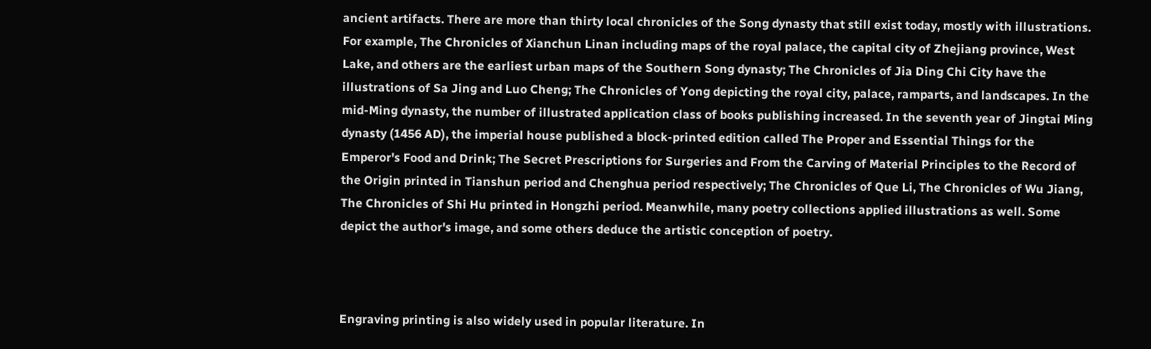ancient artifacts. There are more than thirty local chronicles of the Song dynasty that still exist today, mostly with illustrations. For example, The Chronicles of Xianchun Linan including maps of the royal palace, the capital city of Zhejiang province, West Lake, and others are the earliest urban maps of the Southern Song dynasty; The Chronicles of Jia Ding Chi City have the illustrations of Sa Jing and Luo Cheng; The Chronicles of Yong depicting the royal city, palace, ramparts, and landscapes. In the mid-Ming dynasty, the number of illustrated application class of books publishing increased. In the seventh year of Jingtai Ming dynasty (1456 AD), the imperial house published a block-printed edition called The Proper and Essential Things for the Emperor's Food and Drink; The Secret Prescriptions for Surgeries and From the Carving of Material Principles to the Record of the Origin printed in Tianshun period and Chenghua period respectively; The Chronicles of Que Li, The Chronicles of Wu Jiang, The Chronicles of Shi Hu printed in Hongzhi period. Meanwhile, many poetry collections applied illustrations as well. Some depict the author's image, and some others deduce the artistic conception of poetry.



Engraving printing is also widely used in popular literature. In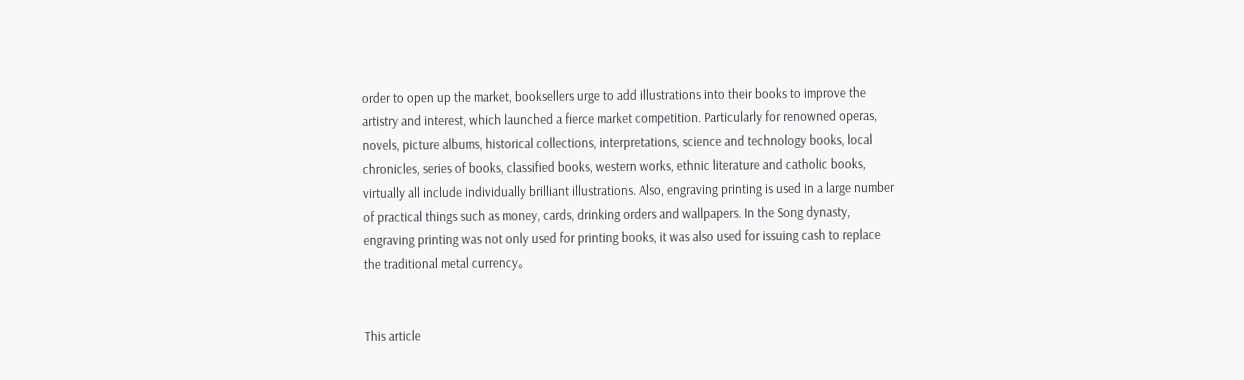order to open up the market, booksellers urge to add illustrations into their books to improve the artistry and interest, which launched a fierce market competition. Particularly for renowned operas, novels, picture albums, historical collections, interpretations, science and technology books, local chronicles, series of books, classified books, western works, ethnic literature and catholic books, virtually all include individually brilliant illustrations. Also, engraving printing is used in a large number of practical things such as money, cards, drinking orders and wallpapers. In the Song dynasty, engraving printing was not only used for printing books, it was also used for issuing cash to replace the traditional metal currency。


This article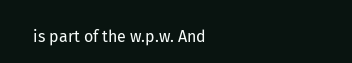is part of the w.p.w. And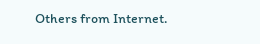Others from Internet.